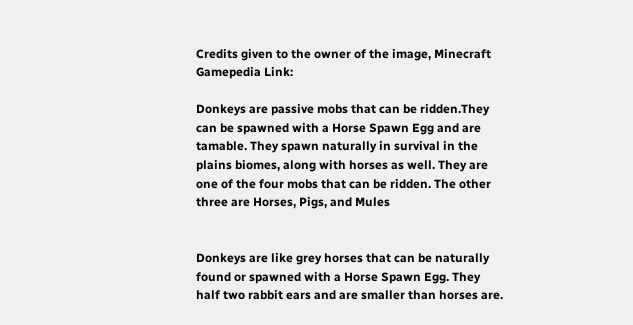Credits given to the owner of the image, Minecraft Gamepedia Link:

Donkeys are passive mobs that can be ridden.They can be spawned with a Horse Spawn Egg and are tamable. They spawn naturally in survival in the plains biomes, along with horses as well. They are one of the four mobs that can be ridden. The other three are Horses, Pigs, and Mules


Donkeys are like grey horses that can be naturally found or spawned with a Horse Spawn Egg. They half two rabbit ears and are smaller than horses are.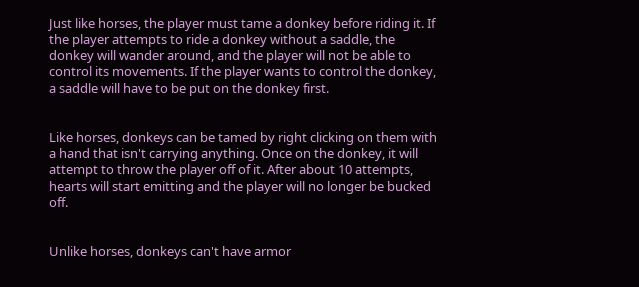Just like horses, the player must tame a donkey before riding it. If the player attempts to ride a donkey without a saddle, the donkey will wander around, and the player will not be able to control its movements. If the player wants to control the donkey, a saddle will have to be put on the donkey first.


Like horses, donkeys can be tamed by right clicking on them with a hand that isn't carrying anything. Once on the donkey, it will attempt to throw the player off of it. After about 10 attempts, hearts will start emitting and the player will no longer be bucked off.


Unlike horses, donkeys can't have armor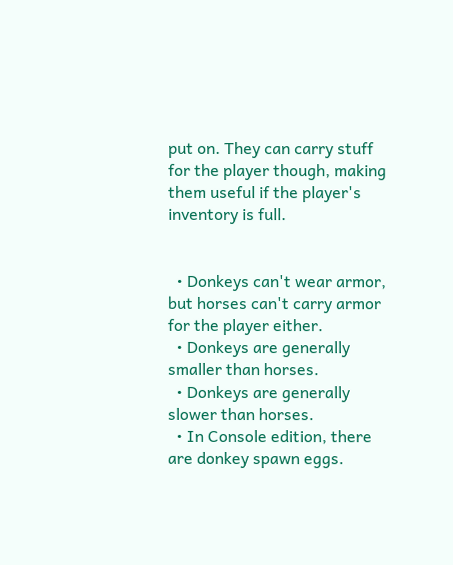put on. They can carry stuff for the player though, making them useful if the player's inventory is full.


  • Donkeys can't wear armor, but horses can't carry armor for the player either.
  • Donkeys are generally smaller than horses.
  • Donkeys are generally slower than horses.
  • In Console edition, there are donkey spawn eggs.